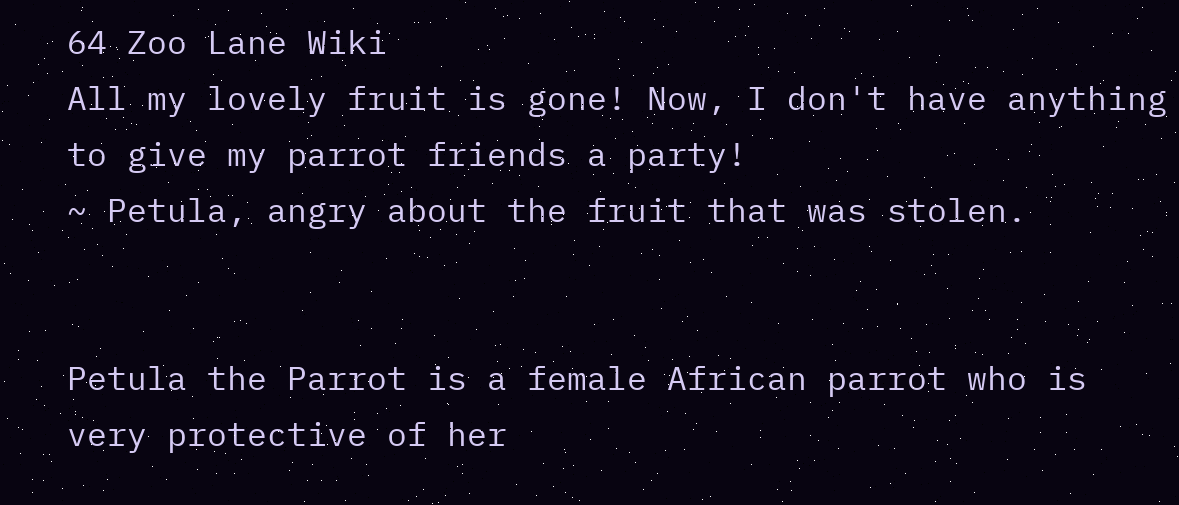64 Zoo Lane Wiki
All my lovely fruit is gone! Now, I don't have anything to give my parrot friends a party!
~ Petula, angry about the fruit that was stolen.


Petula the Parrot is a female African parrot who is very protective of her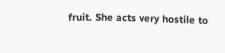fruit. She acts very hostile to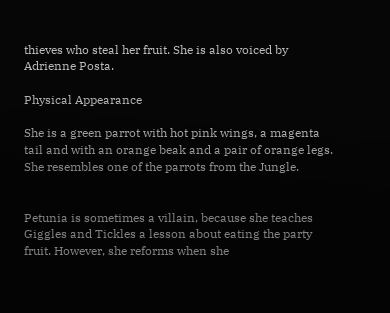thieves who steal her fruit. She is also voiced by Adrienne Posta.

Physical Appearance

She is a green parrot with hot pink wings, a magenta tail and with an orange beak and a pair of orange legs. She resembles one of the parrots from the Jungle.


Petunia is sometimes a villain, because she teaches Giggles and Tickles a lesson about eating the party fruit. However, she reforms when she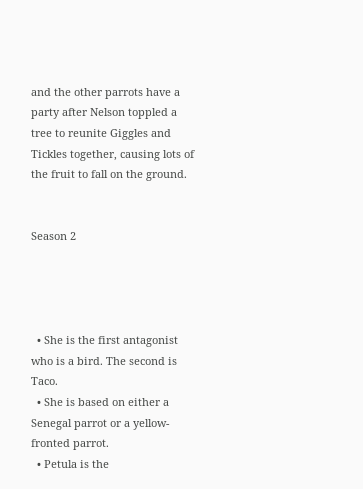and the other parrots have a party after Nelson toppled a tree to reunite Giggles and Tickles together, causing lots of the fruit to fall on the ground.


Season 2




  • She is the first antagonist who is a bird. The second is Taco.
  • She is based on either a Senegal parrot or a yellow-fronted parrot.
  • Petula is the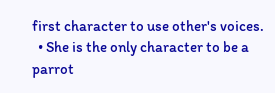first character to use other's voices.
  • She is the only character to be a parrot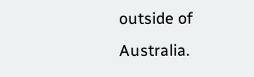outside of Australia.